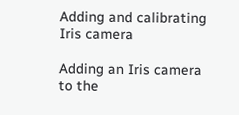Adding and calibrating Iris camera

Adding an Iris camera to the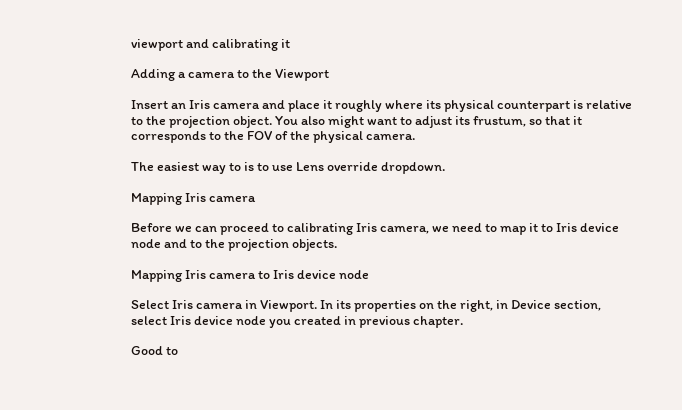viewport and calibrating it

Adding a camera to the Viewport

Insert an Iris camera and place it roughly where its physical counterpart is relative to the projection object. You also might want to adjust its frustum, so that it corresponds to the FOV of the physical camera.

The easiest way to is to use Lens override dropdown.

Mapping Iris camera

Before we can proceed to calibrating Iris camera, we need to map it to Iris device node and to the projection objects.

Mapping Iris camera to Iris device node

Select Iris camera in Viewport. In its properties on the right, in Device section, select Iris device node you created in previous chapter.

Good to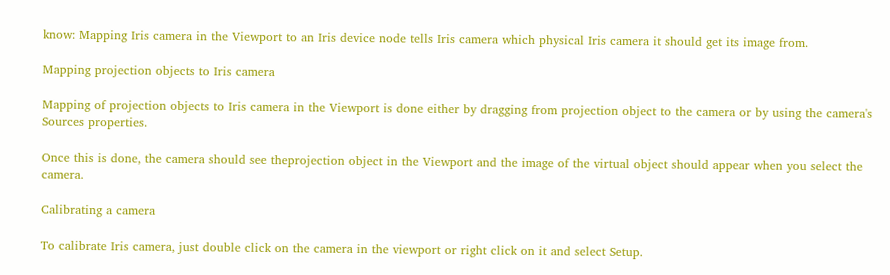know: Mapping Iris camera in the Viewport to an Iris device node tells Iris camera which physical Iris camera it should get its image from.

Mapping projection objects to Iris camera

Mapping of projection objects to Iris camera in the Viewport is done either by dragging from projection object to the camera or by using the camera's Sources properties.

Once this is done, the camera should see theprojection object in the Viewport and the image of the virtual object should appear when you select the camera.

Calibrating a camera

To calibrate Iris camera, just double click on the camera in the viewport or right click on it and select Setup.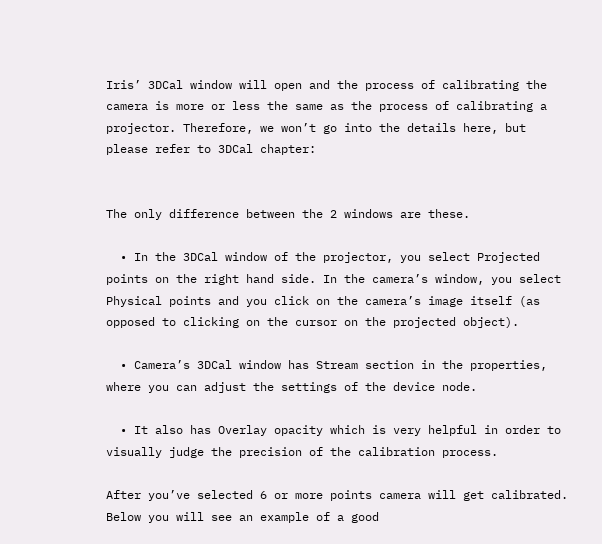Iris’ 3DCal window will open and the process of calibrating the camera is more or less the same as the process of calibrating a projector. Therefore, we won’t go into the details here, but please refer to 3DCal chapter:


The only difference between the 2 windows are these.

  • In the 3DCal window of the projector, you select Projected points on the right hand side. In the camera’s window, you select Physical points and you click on the camera’s image itself (as opposed to clicking on the cursor on the projected object).

  • Camera’s 3DCal window has Stream section in the properties, where you can adjust the settings of the device node.

  • It also has Overlay opacity which is very helpful in order to visually judge the precision of the calibration process.

After you’ve selected 6 or more points camera will get calibrated. Below you will see an example of a good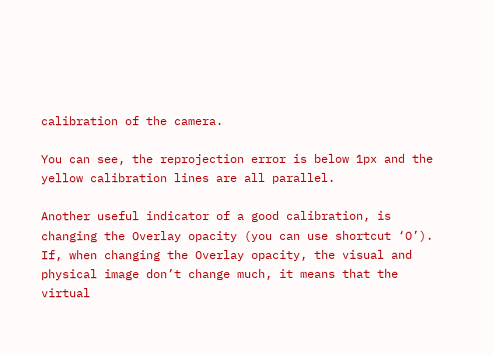calibration of the camera.

You can see, the reprojection error is below 1px and the yellow calibration lines are all parallel.

Another useful indicator of a good calibration, is changing the Overlay opacity (you can use shortcut ‘O’). If, when changing the Overlay opacity, the visual and physical image don’t change much, it means that the virtual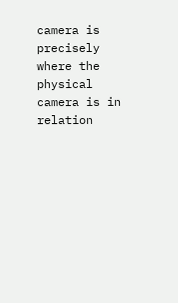camera is precisely where the physical camera is in relation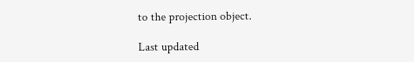to the projection object.

Last updated